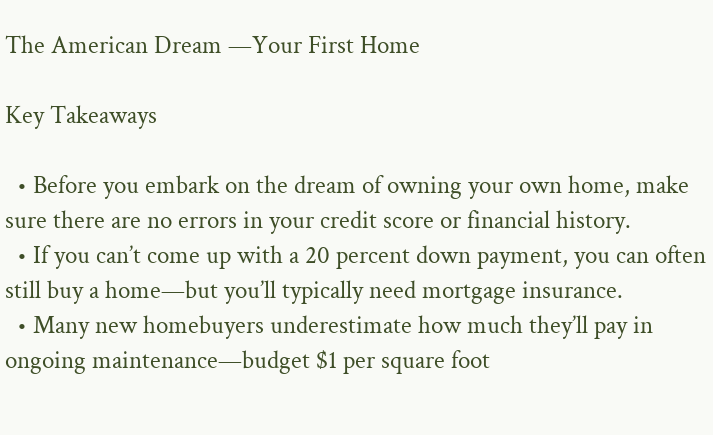The American Dream —Your First Home

Key Takeaways

  • Before you embark on the dream of owning your own home, make sure there are no errors in your credit score or financial history.
  • If you can’t come up with a 20 percent down payment, you can often still buy a home—but you’ll typically need mortgage insurance.
  • Many new homebuyers underestimate how much they’ll pay in ongoing maintenance—budget $1 per square foot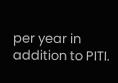per year in addition to PITI.